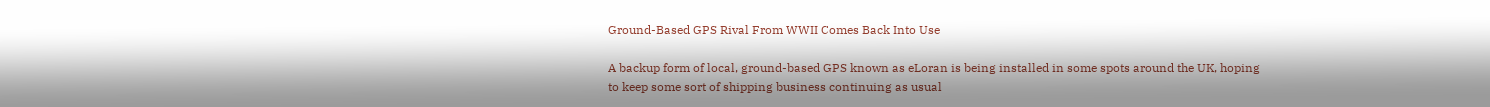Ground-Based GPS Rival From WWII Comes Back Into Use

A backup form of local, ground-based GPS known as eLoran is being installed in some spots around the UK, hoping to keep some sort of shipping business continuing as usual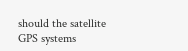should the satellite GPS systems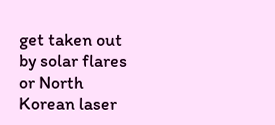get taken out by solar flares or North Korean laser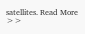satellites. Read More >>